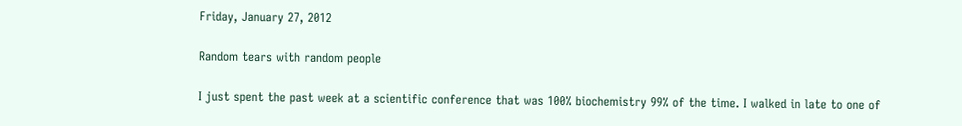Friday, January 27, 2012

Random tears with random people

I just spent the past week at a scientific conference that was 100% biochemistry 99% of the time. I walked in late to one of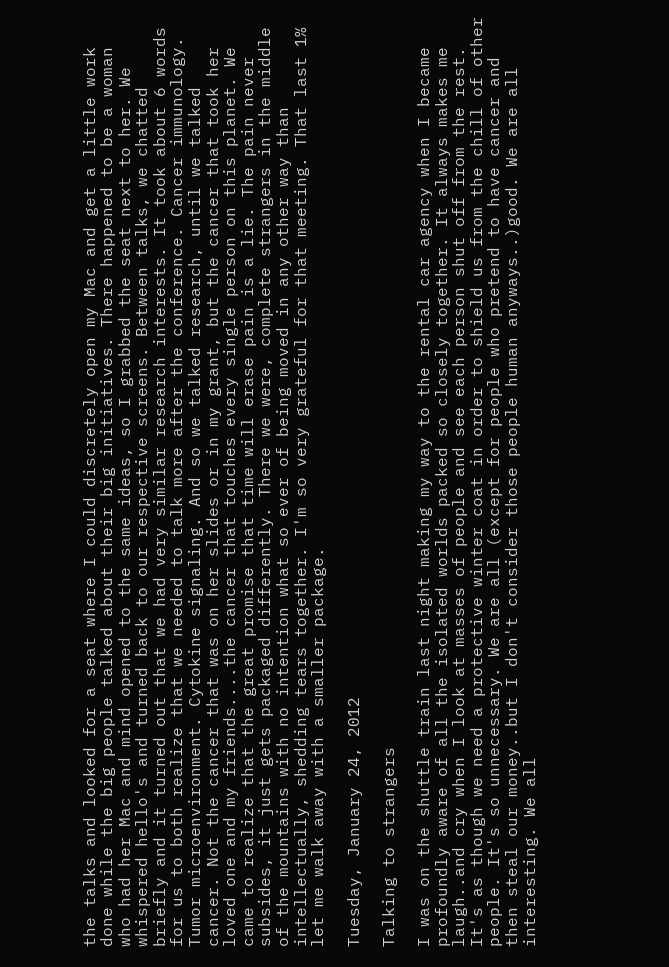the talks and looked for a seat where I could discretely open my Mac and get a little work done while the big people talked about their big initiatives. There happened to be a woman who had her Mac and mind opened to the same ideas, so I grabbed the seat next to her. We whispered hello's and turned back to our respective screens. Between talks, we chatted briefly and it turned out that we had very similar research interests. It took about 6 words for us to both realize that we needed to talk more after the conference. Cancer immunology. Tumor microenvironment. Cytokine signaling. And so we talked research, until we talked cancer. Not the cancer that was on her slides or in my grant, but the cancer that took her loved one and my friends....the cancer that touches every single person on this planet. We came to realize that the great promise that time will erase pain is a lie. The pain never subsides, it just gets packaged differently. There we were, complete strangers in the middle of the mountains with no intention what so ever of being moved in any other way than intellectually, shedding tears together. I'm so very grateful for that meeting. That last 1% let me walk away with a smaller package.

Tuesday, January 24, 2012

Talking to strangers

I was on the shuttle train last night making my way to the rental car agency when I became profoundly aware of all the isolated worlds packed so closely together. It always makes me laugh..and cry when I look at masses of people and see each person shut off from the rest. It's as though we need a protective winter coat in order to shield us from the chill of other people. It's so unnecessary. We are all (except for people who pretend to have cancer and then steal our money..but I don't consider those people human anyways..)good. We are all interesting. We all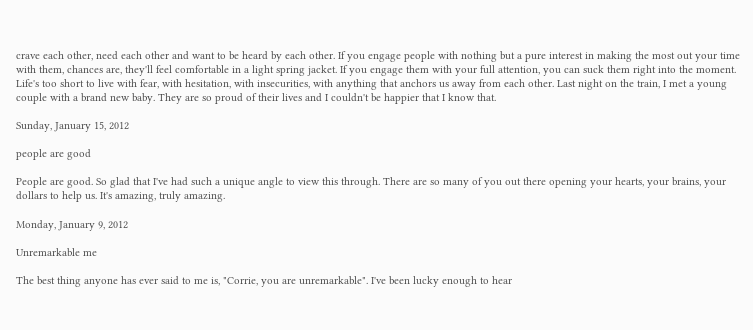crave each other, need each other and want to be heard by each other. If you engage people with nothing but a pure interest in making the most out your time with them, chances are, they'll feel comfortable in a light spring jacket. If you engage them with your full attention, you can suck them right into the moment. Life's too short to live with fear, with hesitation, with insecurities, with anything that anchors us away from each other. Last night on the train, I met a young couple with a brand new baby. They are so proud of their lives and I couldn't be happier that I know that.

Sunday, January 15, 2012

people are good

People are good. So glad that I've had such a unique angle to view this through. There are so many of you out there opening your hearts, your brains, your dollars to help us. It's amazing, truly amazing.

Monday, January 9, 2012

Unremarkable me

The best thing anyone has ever said to me is, "Corrie, you are unremarkable". I've been lucky enough to hear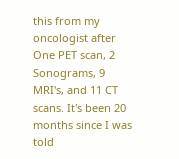this from my oncologist after One PET scan, 2 Sonograms, 9 MRI's, and 11 CT scans. It's been 20 months since I was told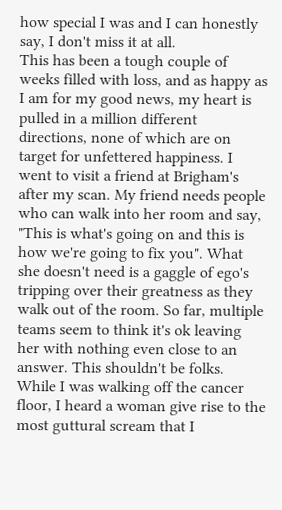how special I was and I can honestly say, I don't miss it at all.
This has been a tough couple of weeks filled with loss, and as happy as I am for my good news, my heart is pulled in a million different directions, none of which are on target for unfettered happiness. I went to visit a friend at Brigham's after my scan. My friend needs people who can walk into her room and say, "This is what's going on and this is how we're going to fix you". What she doesn't need is a gaggle of ego's tripping over their greatness as they walk out of the room. So far, multiple teams seem to think it's ok leaving her with nothing even close to an answer. This shouldn't be folks.
While I was walking off the cancer floor, I heard a woman give rise to the most guttural scream that I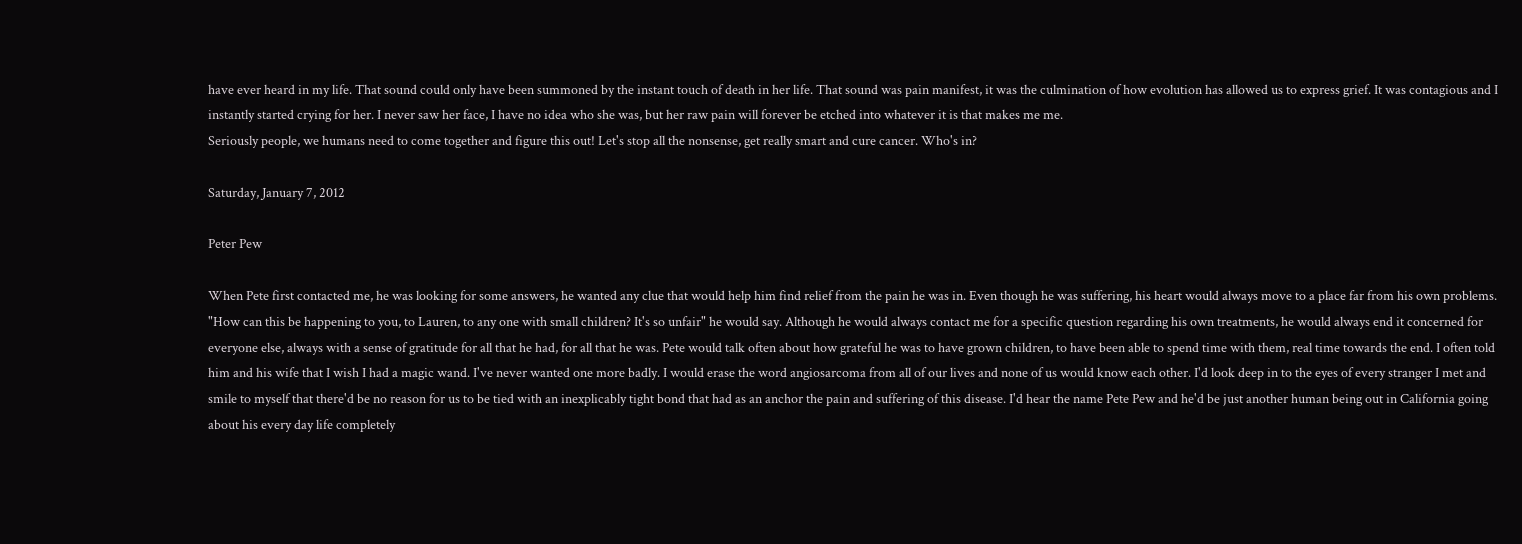have ever heard in my life. That sound could only have been summoned by the instant touch of death in her life. That sound was pain manifest, it was the culmination of how evolution has allowed us to express grief. It was contagious and I instantly started crying for her. I never saw her face, I have no idea who she was, but her raw pain will forever be etched into whatever it is that makes me me.
Seriously people, we humans need to come together and figure this out! Let's stop all the nonsense, get really smart and cure cancer. Who's in?

Saturday, January 7, 2012

Peter Pew

When Pete first contacted me, he was looking for some answers, he wanted any clue that would help him find relief from the pain he was in. Even though he was suffering, his heart would always move to a place far from his own problems. "How can this be happening to you, to Lauren, to any one with small children? It's so unfair" he would say. Although he would always contact me for a specific question regarding his own treatments, he would always end it concerned for everyone else, always with a sense of gratitude for all that he had, for all that he was. Pete would talk often about how grateful he was to have grown children, to have been able to spend time with them, real time towards the end. I often told him and his wife that I wish I had a magic wand. I've never wanted one more badly. I would erase the word angiosarcoma from all of our lives and none of us would know each other. I'd look deep in to the eyes of every stranger I met and smile to myself that there'd be no reason for us to be tied with an inexplicably tight bond that had as an anchor the pain and suffering of this disease. I'd hear the name Pete Pew and he'd be just another human being out in California going about his every day life completely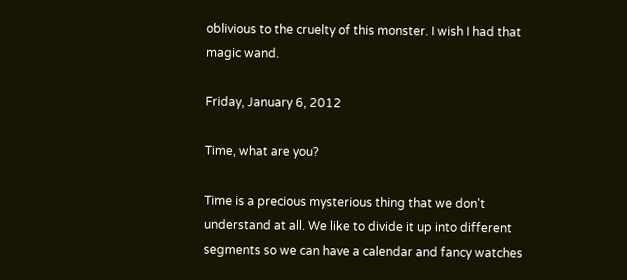oblivious to the cruelty of this monster. I wish I had that magic wand.

Friday, January 6, 2012

Time, what are you?

Time is a precious mysterious thing that we don't understand at all. We like to divide it up into different segments so we can have a calendar and fancy watches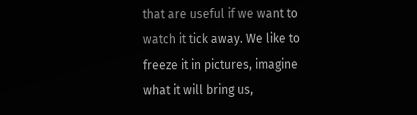that are useful if we want to watch it tick away. We like to freeze it in pictures, imagine what it will bring us,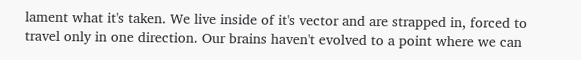lament what it's taken. We live inside of it's vector and are strapped in, forced to travel only in one direction. Our brains haven't evolved to a point where we can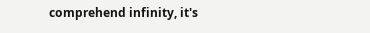comprehend infinity, it's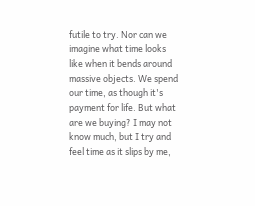futile to try. Nor can we imagine what time looks like when it bends around massive objects. We spend our time, as though it's payment for life. But what are we buying? I may not know much, but I try and feel time as it slips by me,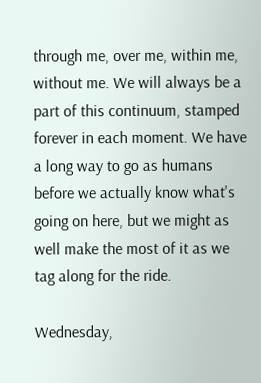through me, over me, within me, without me. We will always be a part of this continuum, stamped forever in each moment. We have a long way to go as humans before we actually know what's going on here, but we might as well make the most of it as we tag along for the ride.

Wednesday,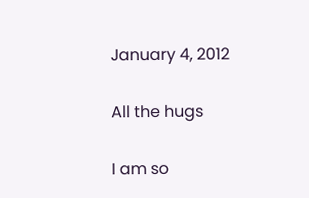January 4, 2012

All the hugs

I am so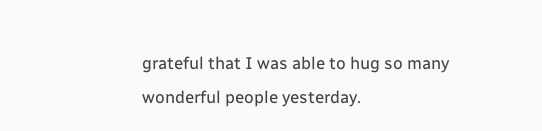grateful that I was able to hug so many wonderful people yesterday.